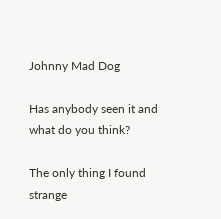Johnny Mad Dog

Has anybody seen it and what do you think?

The only thing I found strange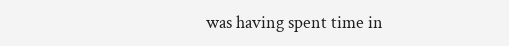was having spent time in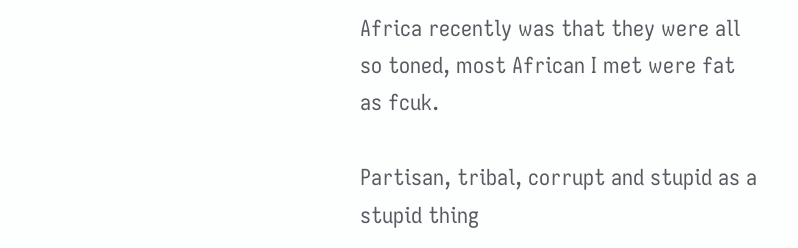Africa recently was that they were all so toned, most African I met were fat as fcuk.

Partisan, tribal, corrupt and stupid as a stupid thing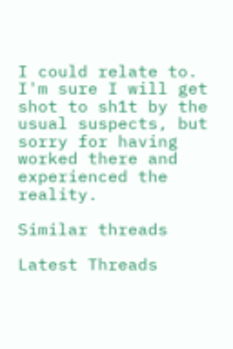I could relate to. I'm sure I will get shot to sh1t by the usual suspects, but sorry for having worked there and experienced the reality.

Similar threads

Latest Threads